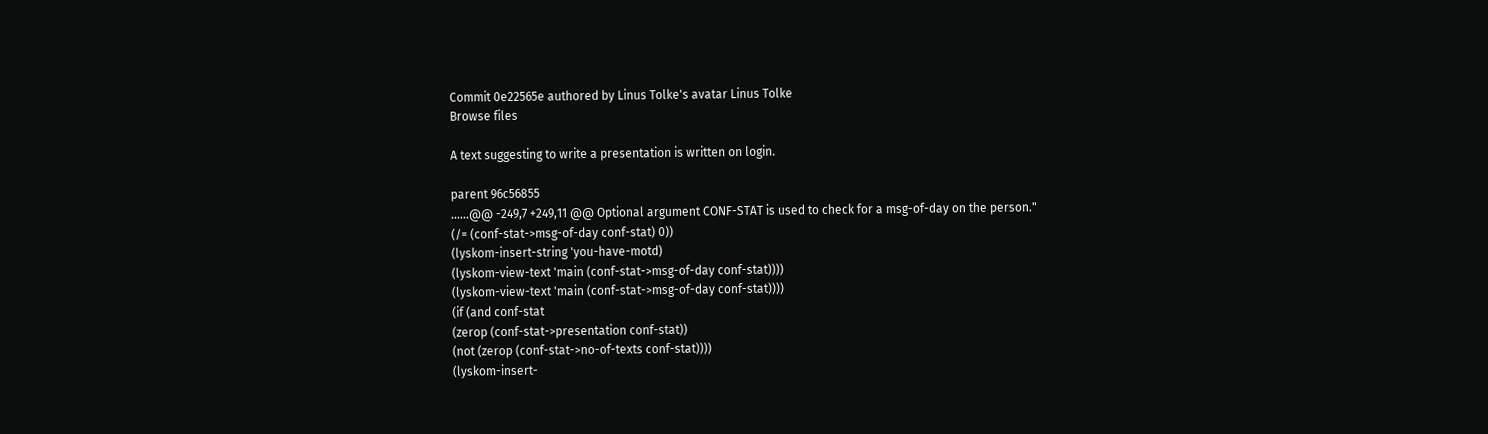Commit 0e22565e authored by Linus Tolke's avatar Linus Tolke
Browse files

A text suggesting to write a presentation is written on login.

parent 96c56855
......@@ -249,7 +249,11 @@ Optional argument CONF-STAT is used to check for a msg-of-day on the person."
(/= (conf-stat->msg-of-day conf-stat) 0))
(lyskom-insert-string 'you-have-motd)
(lyskom-view-text 'main (conf-stat->msg-of-day conf-stat))))
(lyskom-view-text 'main (conf-stat->msg-of-day conf-stat))))
(if (and conf-stat
(zerop (conf-stat->presentation conf-stat))
(not (zerop (conf-stat->no-of-texts conf-stat))))
(lyskom-insert-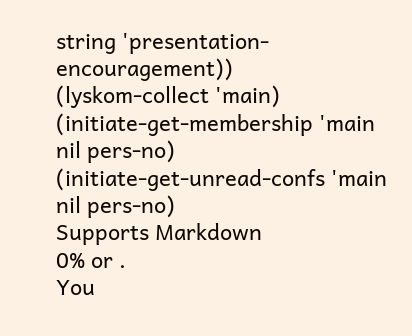string 'presentation-encouragement))
(lyskom-collect 'main)
(initiate-get-membership 'main nil pers-no)
(initiate-get-unread-confs 'main nil pers-no)
Supports Markdown
0% or .
You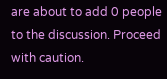are about to add 0 people to the discussion. Proceed with caution.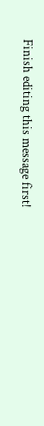Finish editing this message first!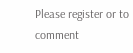Please register or to comment